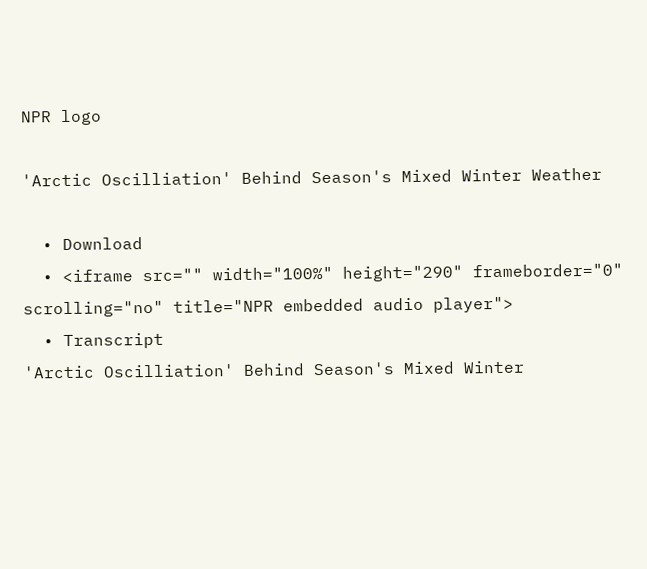NPR logo

'Arctic Oscilliation' Behind Season's Mixed Winter Weather

  • Download
  • <iframe src="" width="100%" height="290" frameborder="0" scrolling="no" title="NPR embedded audio player">
  • Transcript
'Arctic Oscilliation' Behind Season's Mixed Winter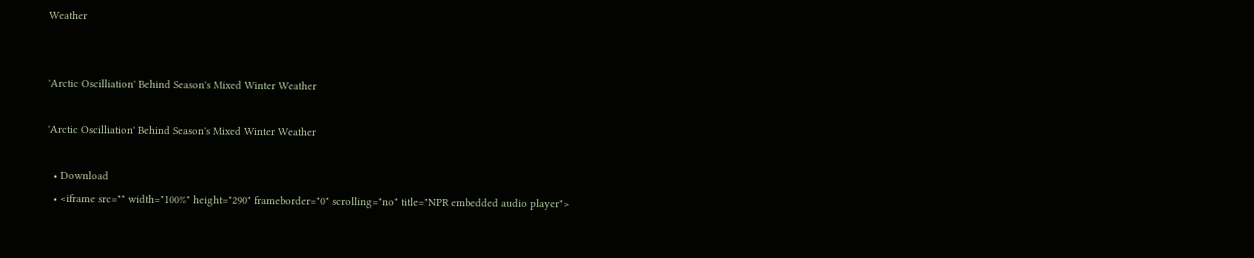Weather


'Arctic Oscilliation' Behind Season's Mixed Winter Weather

'Arctic Oscilliation' Behind Season's Mixed Winter Weather

  • Download
  • <iframe src="" width="100%" height="290" frameborder="0" scrolling="no" title="NPR embedded audio player">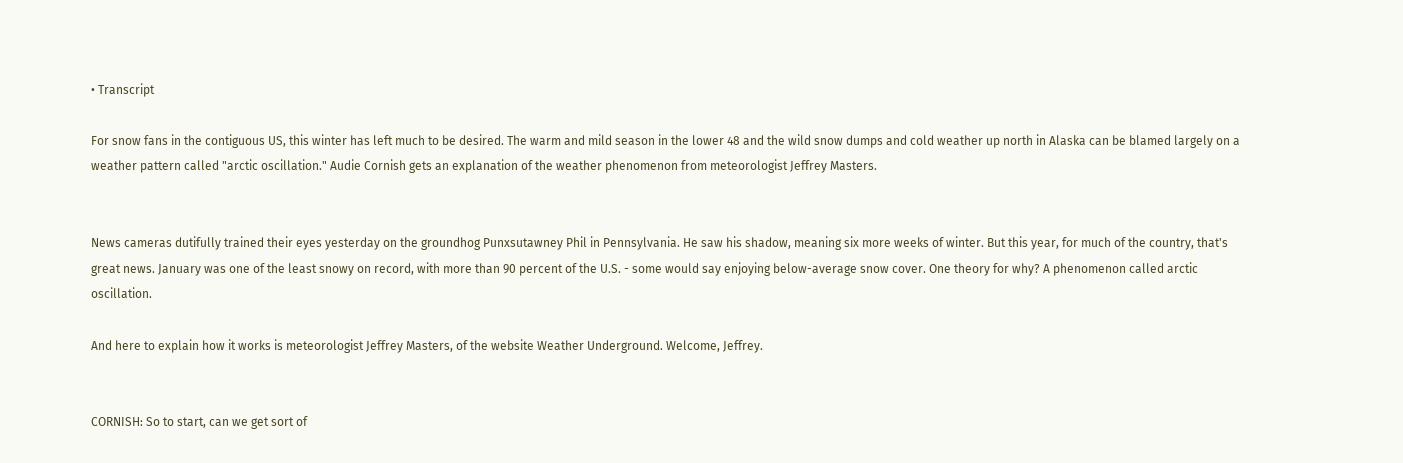• Transcript

For snow fans in the contiguous US, this winter has left much to be desired. The warm and mild season in the lower 48 and the wild snow dumps and cold weather up north in Alaska can be blamed largely on a weather pattern called "arctic oscillation." Audie Cornish gets an explanation of the weather phenomenon from meteorologist Jeffrey Masters.


News cameras dutifully trained their eyes yesterday on the groundhog Punxsutawney Phil in Pennsylvania. He saw his shadow, meaning six more weeks of winter. But this year, for much of the country, that's great news. January was one of the least snowy on record, with more than 90 percent of the U.S. - some would say enjoying below-average snow cover. One theory for why? A phenomenon called arctic oscillation.

And here to explain how it works is meteorologist Jeffrey Masters, of the website Weather Underground. Welcome, Jeffrey.


CORNISH: So to start, can we get sort of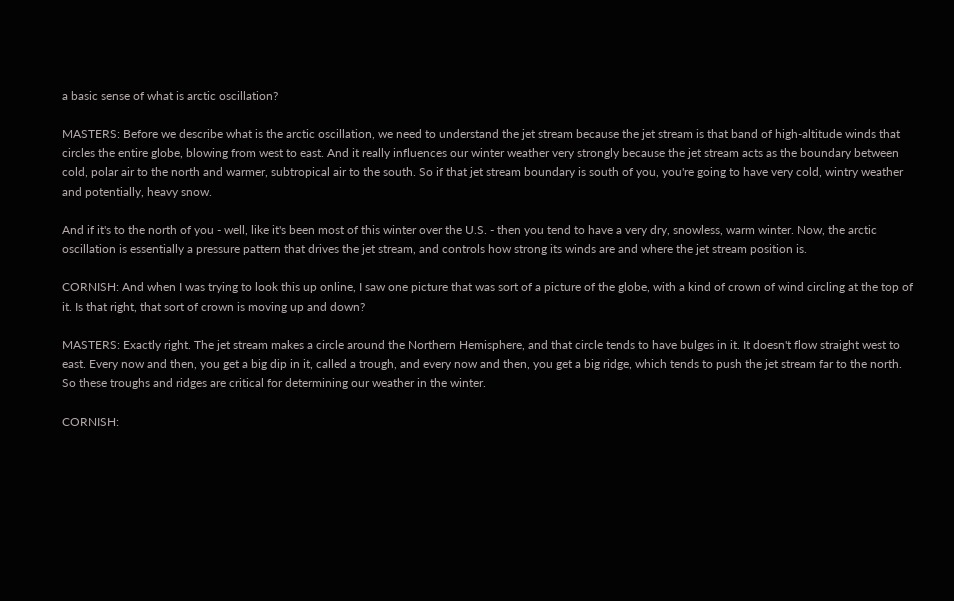a basic sense of what is arctic oscillation?

MASTERS: Before we describe what is the arctic oscillation, we need to understand the jet stream because the jet stream is that band of high-altitude winds that circles the entire globe, blowing from west to east. And it really influences our winter weather very strongly because the jet stream acts as the boundary between cold, polar air to the north and warmer, subtropical air to the south. So if that jet stream boundary is south of you, you're going to have very cold, wintry weather and potentially, heavy snow.

And if it's to the north of you - well, like it's been most of this winter over the U.S. - then you tend to have a very dry, snowless, warm winter. Now, the arctic oscillation is essentially a pressure pattern that drives the jet stream, and controls how strong its winds are and where the jet stream position is.

CORNISH: And when I was trying to look this up online, I saw one picture that was sort of a picture of the globe, with a kind of crown of wind circling at the top of it. Is that right, that sort of crown is moving up and down?

MASTERS: Exactly right. The jet stream makes a circle around the Northern Hemisphere, and that circle tends to have bulges in it. It doesn't flow straight west to east. Every now and then, you get a big dip in it, called a trough, and every now and then, you get a big ridge, which tends to push the jet stream far to the north. So these troughs and ridges are critical for determining our weather in the winter.

CORNISH: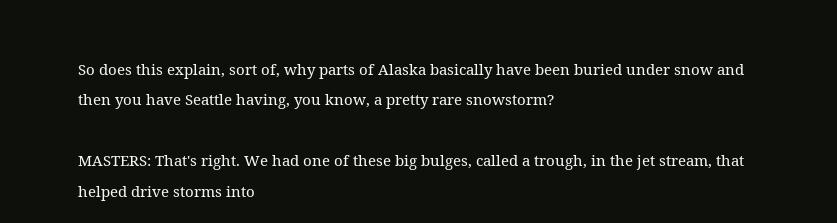So does this explain, sort of, why parts of Alaska basically have been buried under snow and then you have Seattle having, you know, a pretty rare snowstorm?

MASTERS: That's right. We had one of these big bulges, called a trough, in the jet stream, that helped drive storms into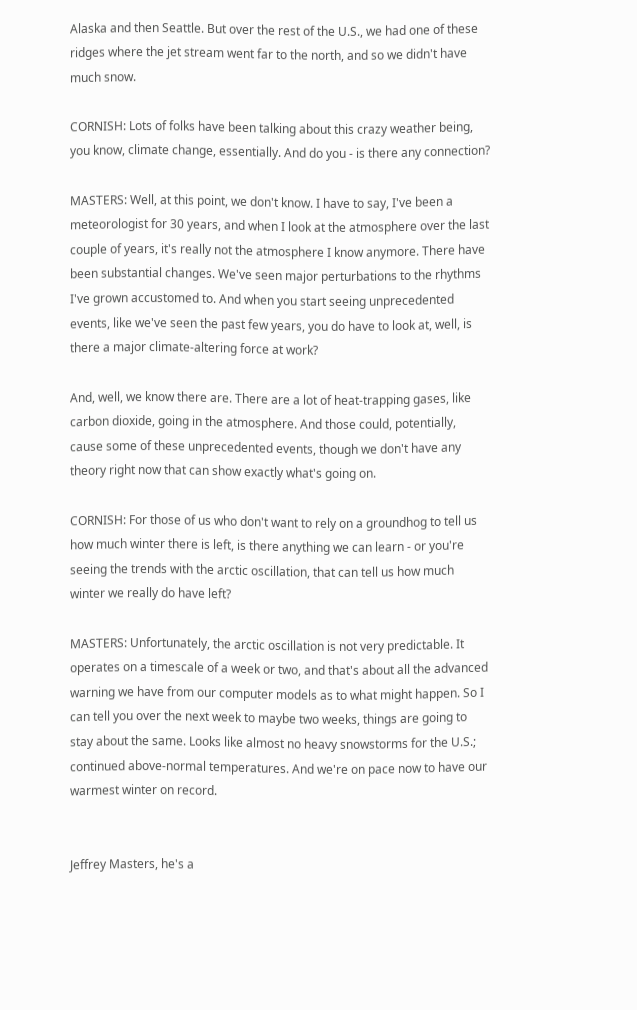Alaska and then Seattle. But over the rest of the U.S., we had one of these ridges where the jet stream went far to the north, and so we didn't have much snow.

CORNISH: Lots of folks have been talking about this crazy weather being, you know, climate change, essentially. And do you - is there any connection?

MASTERS: Well, at this point, we don't know. I have to say, I've been a meteorologist for 30 years, and when I look at the atmosphere over the last couple of years, it's really not the atmosphere I know anymore. There have been substantial changes. We've seen major perturbations to the rhythms I've grown accustomed to. And when you start seeing unprecedented events, like we've seen the past few years, you do have to look at, well, is there a major climate-altering force at work?

And, well, we know there are. There are a lot of heat-trapping gases, like carbon dioxide, going in the atmosphere. And those could, potentially, cause some of these unprecedented events, though we don't have any theory right now that can show exactly what's going on.

CORNISH: For those of us who don't want to rely on a groundhog to tell us how much winter there is left, is there anything we can learn - or you're seeing the trends with the arctic oscillation, that can tell us how much winter we really do have left?

MASTERS: Unfortunately, the arctic oscillation is not very predictable. It operates on a timescale of a week or two, and that's about all the advanced warning we have from our computer models as to what might happen. So I can tell you over the next week to maybe two weeks, things are going to stay about the same. Looks like almost no heavy snowstorms for the U.S.; continued above-normal temperatures. And we're on pace now to have our warmest winter on record.


Jeffrey Masters, he's a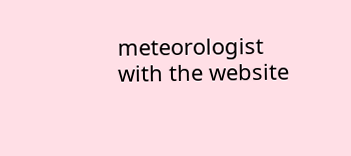meteorologist with the website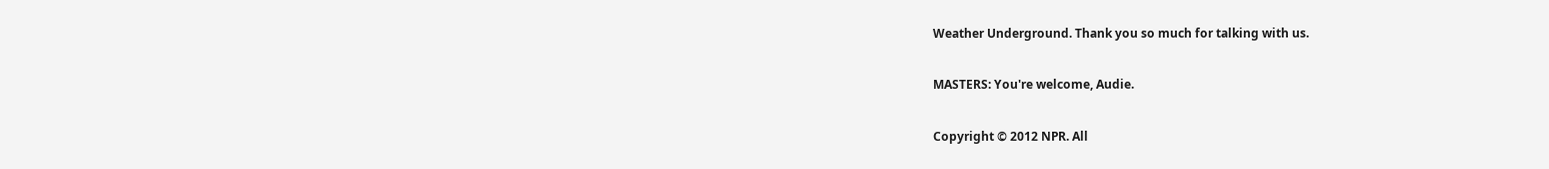Weather Underground. Thank you so much for talking with us.

MASTERS: You're welcome, Audie.

Copyright © 2012 NPR. All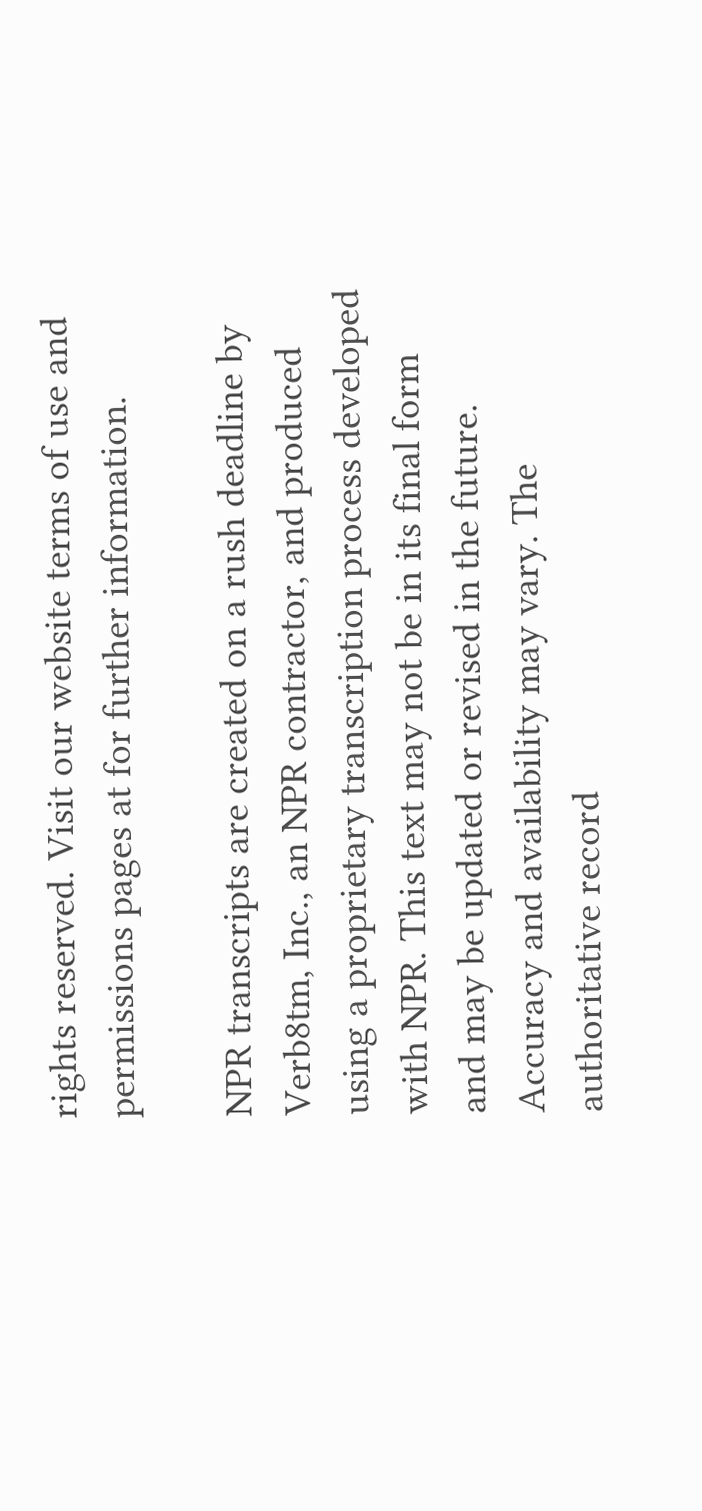rights reserved. Visit our website terms of use and permissions pages at for further information.

NPR transcripts are created on a rush deadline by Verb8tm, Inc., an NPR contractor, and produced using a proprietary transcription process developed with NPR. This text may not be in its final form and may be updated or revised in the future. Accuracy and availability may vary. The authoritative record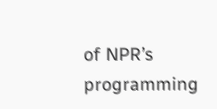of NPR’s programming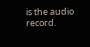is the audio record.